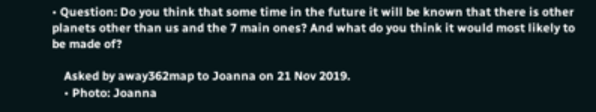• Question: Do you think that some time in the future it will be known that there is other planets other than us and the 7 main ones? And what do you think it would most likely to be made of?

    Asked by away362map to Joanna on 21 Nov 2019.
    • Photo: Joanna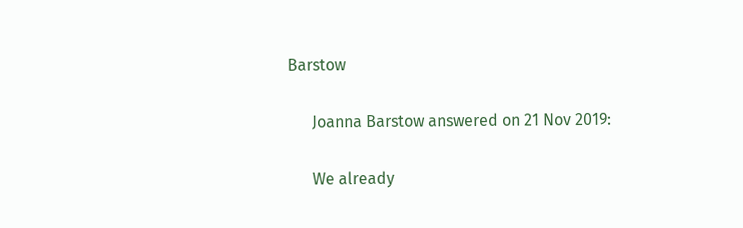Barstow

      Joanna Barstow answered on 21 Nov 2019:

      We already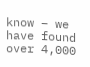know – we have found over 4,000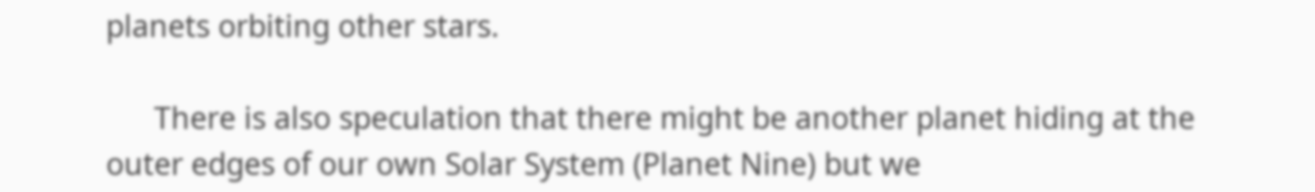planets orbiting other stars.

      There is also speculation that there might be another planet hiding at the outer edges of our own Solar System (Planet Nine) but we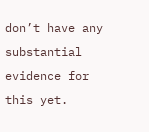don’t have any substantial evidence for this yet.